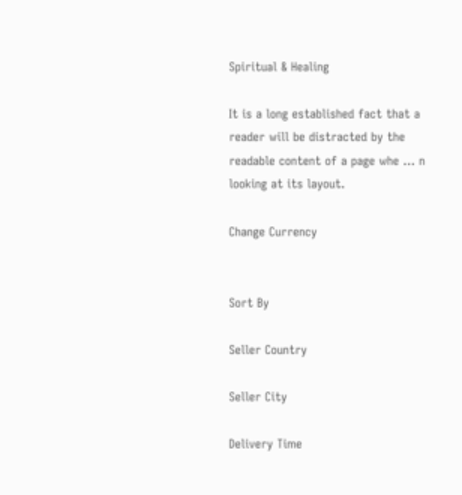Spiritual & Healing

It is a long established fact that a reader will be distracted by the readable content of a page whe ... n looking at its layout.

Change Currency


Sort By

Seller Country

Seller City

Delivery Time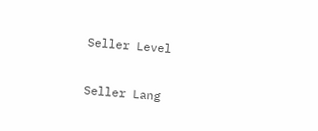Seller Level

Seller Lang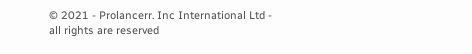© 2021 - Prolancerr. Inc International Ltd - all rights are reserved